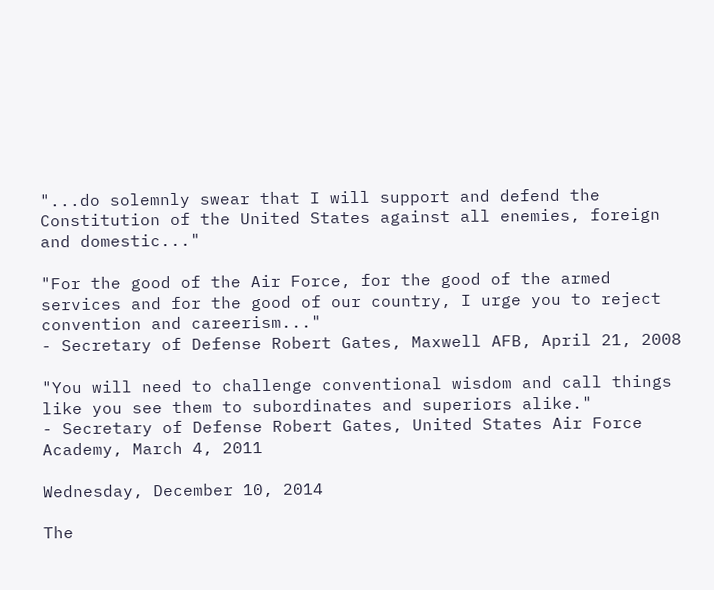"...do solemnly swear that I will support and defend the Constitution of the United States against all enemies, foreign and domestic..."

"For the good of the Air Force, for the good of the armed services and for the good of our country, I urge you to reject convention and careerism..."
- Secretary of Defense Robert Gates, Maxwell AFB, April 21, 2008

"You will need to challenge conventional wisdom and call things like you see them to subordinates and superiors alike."
- Secretary of Defense Robert Gates, United States Air Force Academy, March 4, 2011

Wednesday, December 10, 2014

The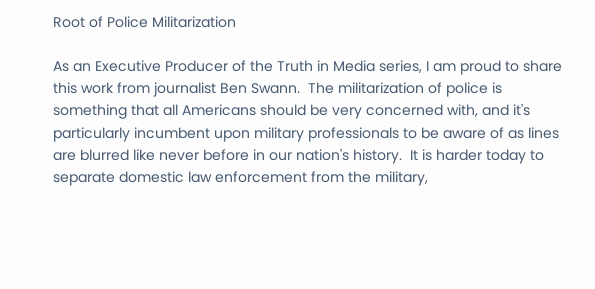Root of Police Militarization

As an Executive Producer of the Truth in Media series, I am proud to share this work from journalist Ben Swann.  The militarization of police is something that all Americans should be very concerned with, and it's particularly incumbent upon military professionals to be aware of as lines are blurred like never before in our nation's history.  It is harder today to separate domestic law enforcement from the military,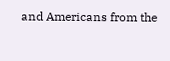and Americans from the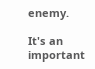enemy.

It's an important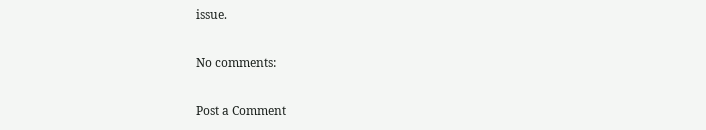issue.

No comments:

Post a Comment